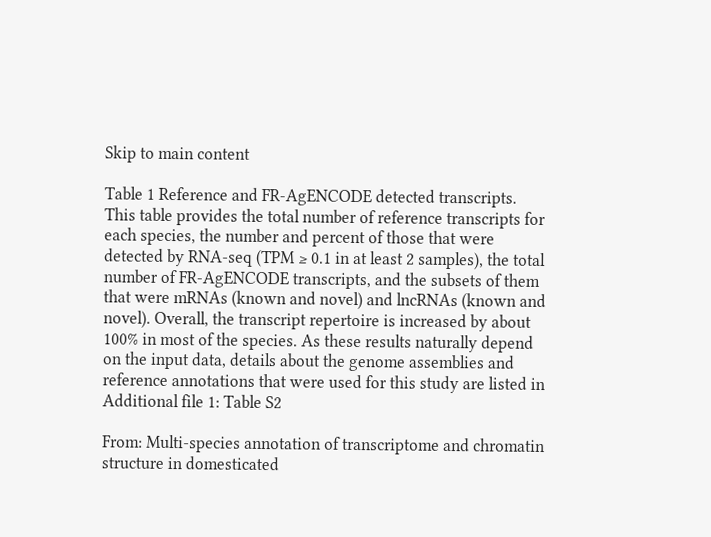Skip to main content

Table 1 Reference and FR-AgENCODE detected transcripts. This table provides the total number of reference transcripts for each species, the number and percent of those that were detected by RNA-seq (TPM ≥ 0.1 in at least 2 samples), the total number of FR-AgENCODE transcripts, and the subsets of them that were mRNAs (known and novel) and lncRNAs (known and novel). Overall, the transcript repertoire is increased by about 100% in most of the species. As these results naturally depend on the input data, details about the genome assemblies and reference annotations that were used for this study are listed in Additional file 1: Table S2

From: Multi-species annotation of transcriptome and chromatin structure in domesticated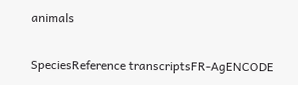animals

SpeciesReference transcriptsFR-AgENCODE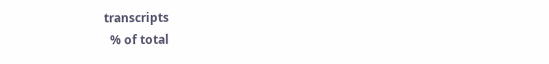transcripts
  % of total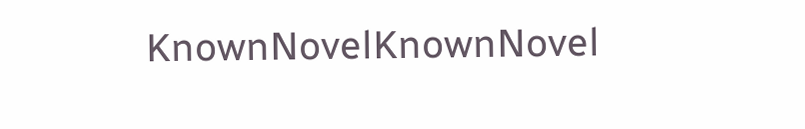KnownNovelKnownNovel